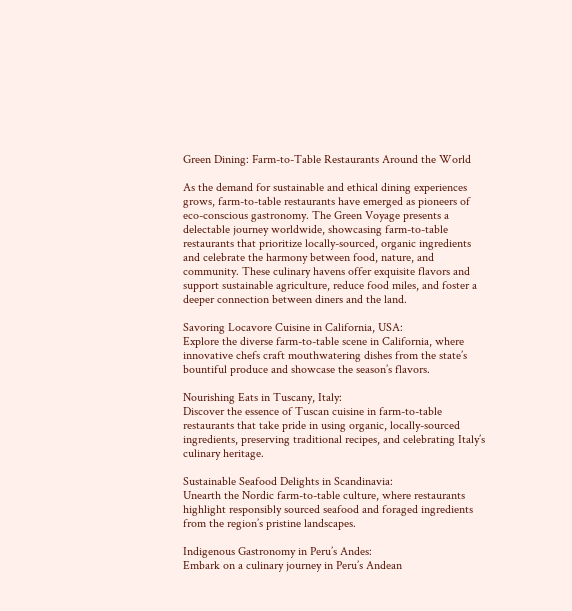Green Dining: Farm-to-Table Restaurants Around the World

As the demand for sustainable and ethical dining experiences grows, farm-to-table restaurants have emerged as pioneers of eco-conscious gastronomy. The Green Voyage presents a delectable journey worldwide, showcasing farm-to-table restaurants that prioritize locally-sourced, organic ingredients and celebrate the harmony between food, nature, and community. These culinary havens offer exquisite flavors and support sustainable agriculture, reduce food miles, and foster a deeper connection between diners and the land.

Savoring Locavore Cuisine in California, USA:
Explore the diverse farm-to-table scene in California, where innovative chefs craft mouthwatering dishes from the state’s bountiful produce and showcase the season’s flavors.

Nourishing Eats in Tuscany, Italy:
Discover the essence of Tuscan cuisine in farm-to-table restaurants that take pride in using organic, locally-sourced ingredients, preserving traditional recipes, and celebrating Italy’s culinary heritage.

Sustainable Seafood Delights in Scandinavia:
Unearth the Nordic farm-to-table culture, where restaurants highlight responsibly sourced seafood and foraged ingredients from the region’s pristine landscapes.

Indigenous Gastronomy in Peru’s Andes:
Embark on a culinary journey in Peru’s Andean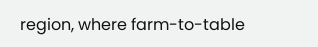region, where farm-to-table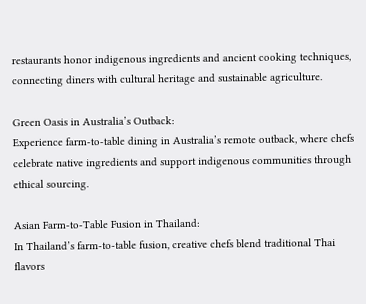restaurants honor indigenous ingredients and ancient cooking techniques, connecting diners with cultural heritage and sustainable agriculture.

Green Oasis in Australia’s Outback:
Experience farm-to-table dining in Australia’s remote outback, where chefs celebrate native ingredients and support indigenous communities through ethical sourcing.

Asian Farm-to-Table Fusion in Thailand:
In Thailand’s farm-to-table fusion, creative chefs blend traditional Thai flavors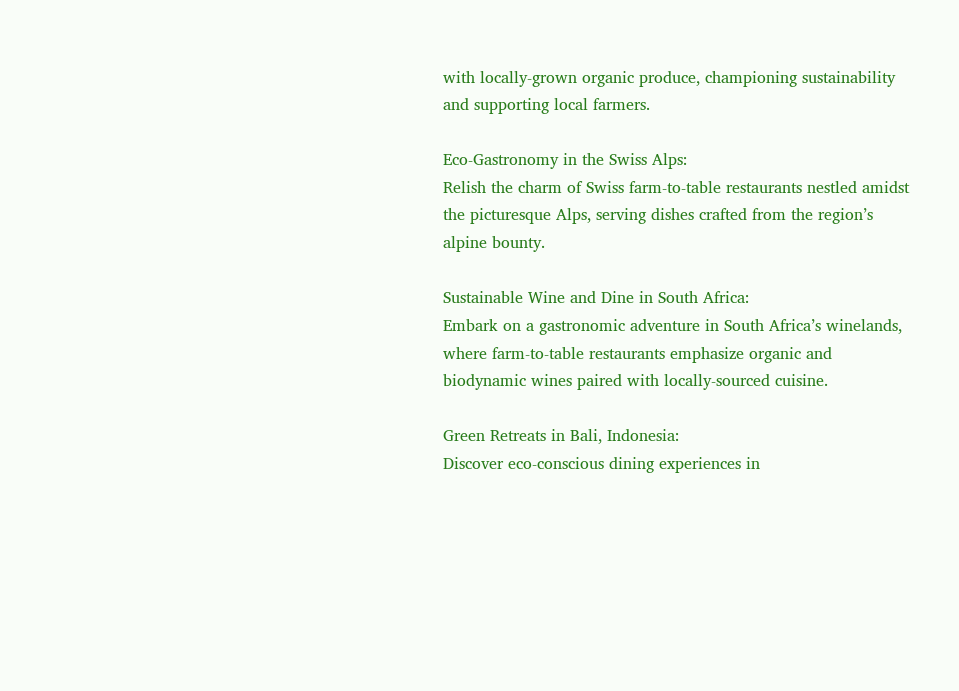with locally-grown organic produce, championing sustainability and supporting local farmers.

Eco-Gastronomy in the Swiss Alps:
Relish the charm of Swiss farm-to-table restaurants nestled amidst the picturesque Alps, serving dishes crafted from the region’s alpine bounty.

Sustainable Wine and Dine in South Africa:
Embark on a gastronomic adventure in South Africa’s winelands, where farm-to-table restaurants emphasize organic and biodynamic wines paired with locally-sourced cuisine.

Green Retreats in Bali, Indonesia:
Discover eco-conscious dining experiences in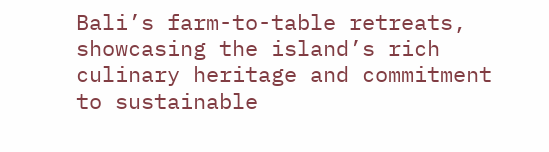Bali’s farm-to-table retreats, showcasing the island’s rich culinary heritage and commitment to sustainable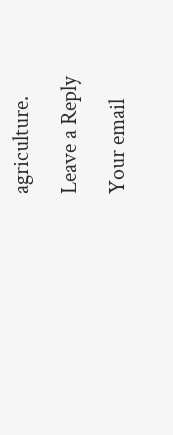agriculture.

Leave a Reply

Your email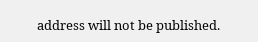address will not be published.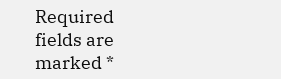Required fields are marked *